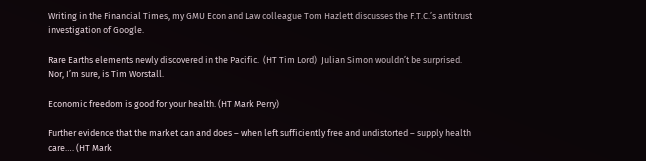Writing in the Financial Times, my GMU Econ and Law colleague Tom Hazlett discusses the F.T.C.’s antitrust investigation of Google.

Rare Earths elements newly discovered in the Pacific.  (HT Tim Lord)  Julian Simon wouldn’t be surprised.  Nor, I’m sure, is Tim Worstall.

Economic freedom is good for your health. (HT Mark Perry)

Further evidence that the market can and does – when left sufficiently free and undistorted – supply health care…. (HT Mark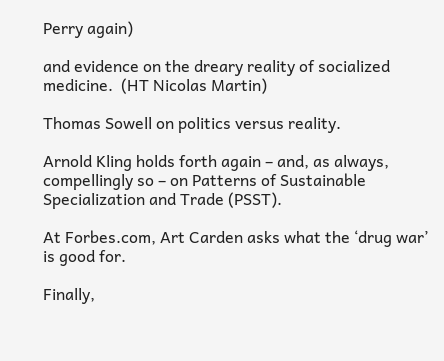Perry again)

and evidence on the dreary reality of socialized medicine.  (HT Nicolas Martin)

Thomas Sowell on politics versus reality.

Arnold Kling holds forth again – and, as always, compellingly so – on Patterns of Sustainable Specialization and Trade (PSST).

At Forbes.com, Art Carden asks what the ‘drug war’ is good for.

Finally,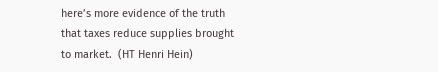here’s more evidence of the truth that taxes reduce supplies brought to market.  (HT Henri Hein)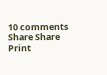10 comments    Share Share    Print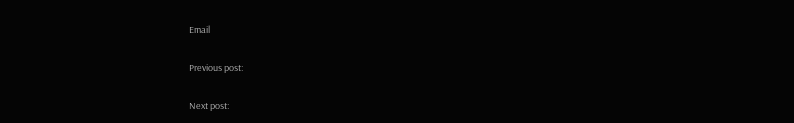Email

Previous post:

Next post: